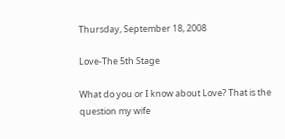Thursday, September 18, 2008

Love-The 5th Stage

What do you or I know about Love? That is the question my wife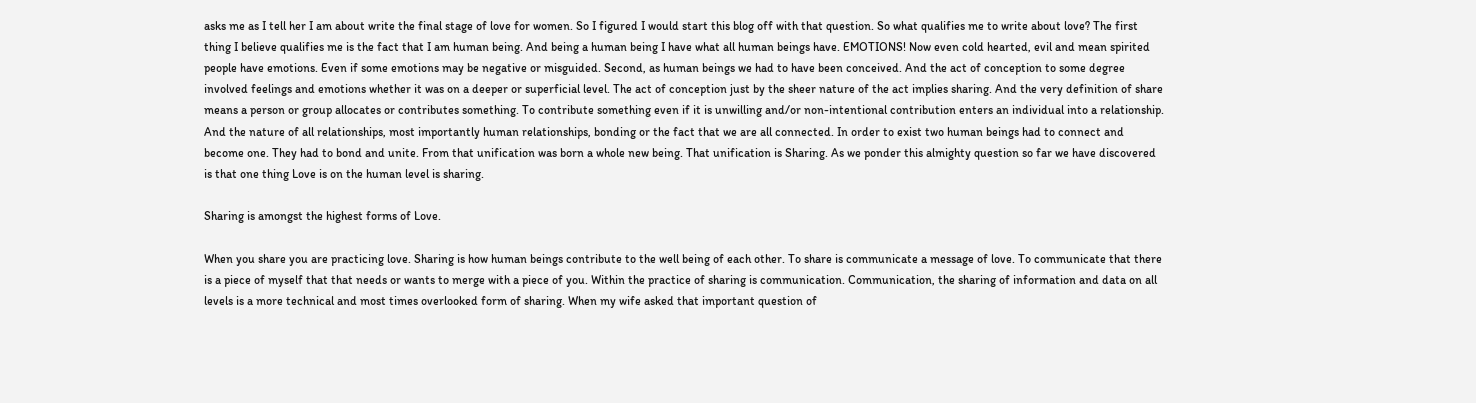asks me as I tell her I am about write the final stage of love for women. So I figured I would start this blog off with that question. So what qualifies me to write about love? The first thing I believe qualifies me is the fact that I am human being. And being a human being I have what all human beings have. EMOTIONS! Now even cold hearted, evil and mean spirited people have emotions. Even if some emotions may be negative or misguided. Second, as human beings we had to have been conceived. And the act of conception to some degree involved feelings and emotions whether it was on a deeper or superficial level. The act of conception just by the sheer nature of the act implies sharing. And the very definition of share means a person or group allocates or contributes something. To contribute something even if it is unwilling and/or non-intentional contribution enters an individual into a relationship. And the nature of all relationships, most importantly human relationships, bonding or the fact that we are all connected. In order to exist two human beings had to connect and become one. They had to bond and unite. From that unification was born a whole new being. That unification is Sharing. As we ponder this almighty question so far we have discovered is that one thing Love is on the human level is sharing.

Sharing is amongst the highest forms of Love.

When you share you are practicing love. Sharing is how human beings contribute to the well being of each other. To share is communicate a message of love. To communicate that there is a piece of myself that that needs or wants to merge with a piece of you. Within the practice of sharing is communication. Communication, the sharing of information and data on all levels is a more technical and most times overlooked form of sharing. When my wife asked that important question of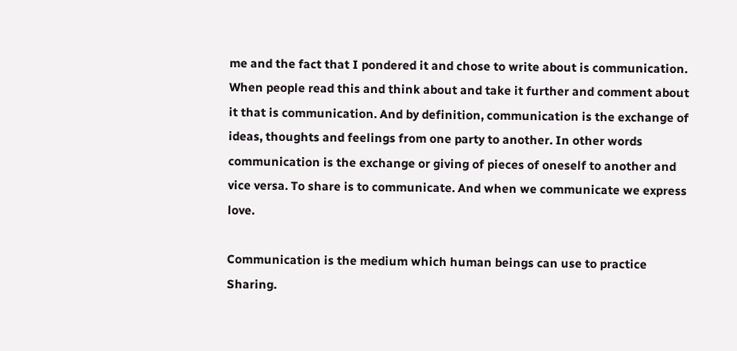me and the fact that I pondered it and chose to write about is communication. When people read this and think about and take it further and comment about it that is communication. And by definition, communication is the exchange of ideas, thoughts and feelings from one party to another. In other words communication is the exchange or giving of pieces of oneself to another and vice versa. To share is to communicate. And when we communicate we express love.

Communication is the medium which human beings can use to practice Sharing.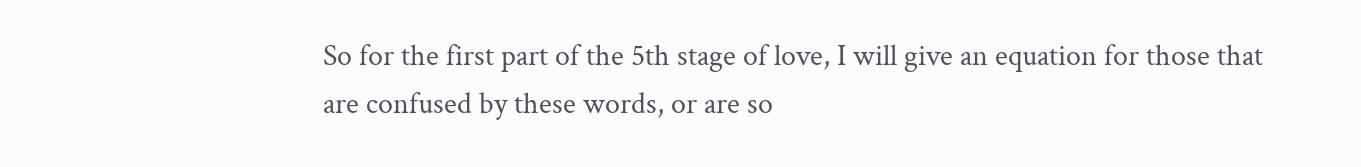So for the first part of the 5th stage of love, I will give an equation for those that are confused by these words, or are so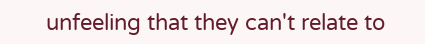unfeeling that they can't relate to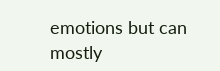emotions but can mostly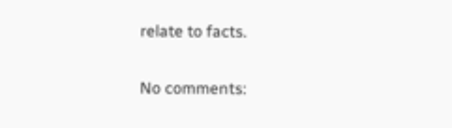relate to facts.


No comments: